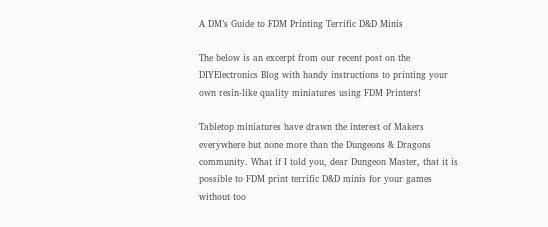A DM’s Guide to FDM Printing Terrific D&D Minis

The below is an excerpt from our recent post on the DIYElectronics Blog with handy instructions to printing your own resin-like quality miniatures using FDM Printers!

Tabletop miniatures have drawn the interest of Makers everywhere but none more than the Dungeons & Dragons community. What if I told you, dear Dungeon Master, that it is possible to FDM print terrific D&D minis for your games without too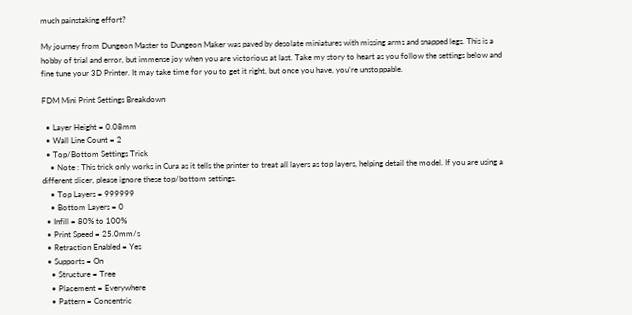much painstaking effort?

My journey from Dungeon Master to Dungeon Maker was paved by desolate miniatures with missing arms and snapped legs. This is a hobby of trial and error, but immense joy when you are victorious at last. Take my story to heart as you follow the settings below and fine tune your 3D Printer. It may take time for you to get it right, but once you have, you’re unstoppable.

FDM Mini Print Settings Breakdown

  • Layer Height = 0.08mm
  • Wall Line Count = 2
  • Top/Bottom Settings Trick
    • Note : This trick only works in Cura as it tells the printer to treat all layers as top layers, helping detail the model. If you are using a different slicer, please ignore these top/bottom settings.
    • Top Layers = 999999
    • Bottom Layers = 0
  • Infill = 80% to 100%
  • Print Speed = 25.0mm/s
  • Retraction Enabled = Yes
  • Supports = On
    • Structure = Tree
    • Placement = Everywhere
    • Pattern = Concentric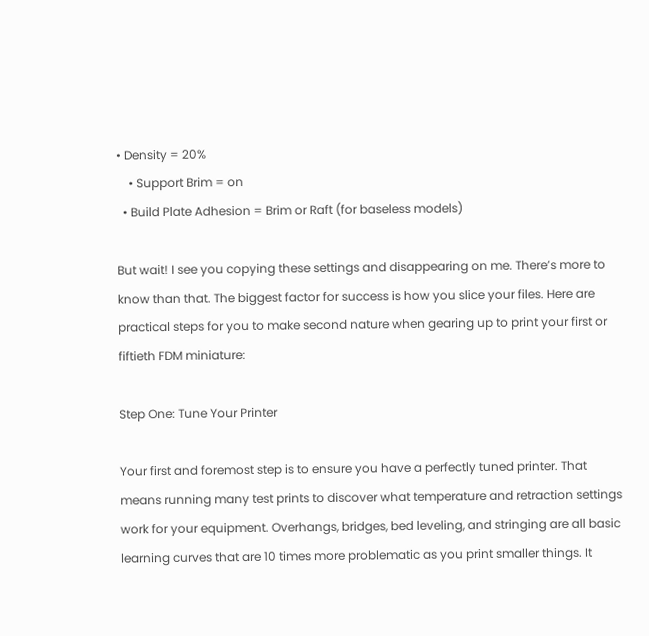• Density = 20%
    • Support Brim = on
  • Build Plate Adhesion = Brim or Raft (for baseless models)

But wait! I see you copying these settings and disappearing on me. There’s more to know than that. The biggest factor for success is how you slice your files. Here are practical steps for you to make second nature when gearing up to print your first or fiftieth FDM miniature:

Step One: Tune Your Printer

Your first and foremost step is to ensure you have a perfectly tuned printer. That means running many test prints to discover what temperature and retraction settings work for your equipment. Overhangs, bridges, bed leveling, and stringing are all basic learning curves that are 10 times more problematic as you print smaller things. It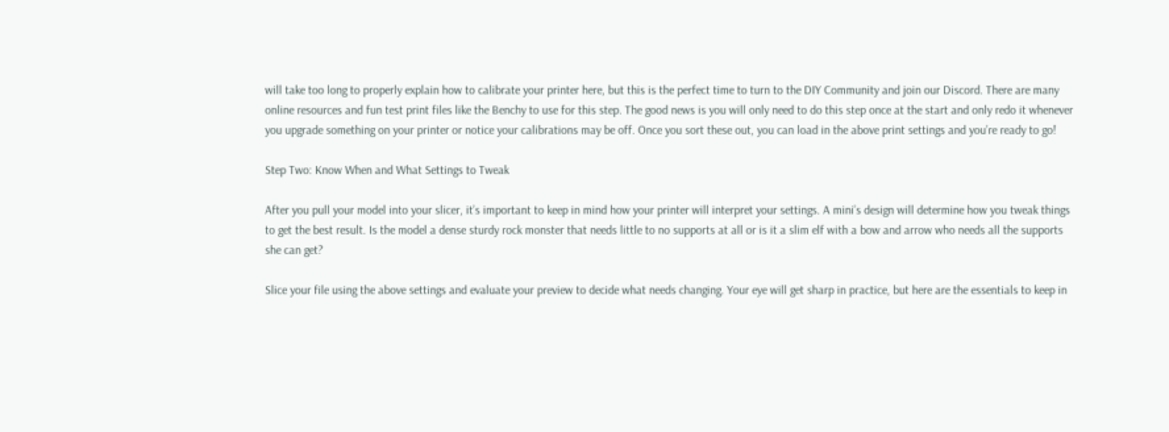will take too long to properly explain how to calibrate your printer here, but this is the perfect time to turn to the DIY Community and join our Discord. There are many online resources and fun test print files like the Benchy to use for this step. The good news is you will only need to do this step once at the start and only redo it whenever you upgrade something on your printer or notice your calibrations may be off. Once you sort these out, you can load in the above print settings and you’re ready to go!

Step Two: Know When and What Settings to Tweak

After you pull your model into your slicer, it’s important to keep in mind how your printer will interpret your settings. A mini’s design will determine how you tweak things to get the best result. Is the model a dense sturdy rock monster that needs little to no supports at all or is it a slim elf with a bow and arrow who needs all the supports she can get?

Slice your file using the above settings and evaluate your preview to decide what needs changing. Your eye will get sharp in practice, but here are the essentials to keep in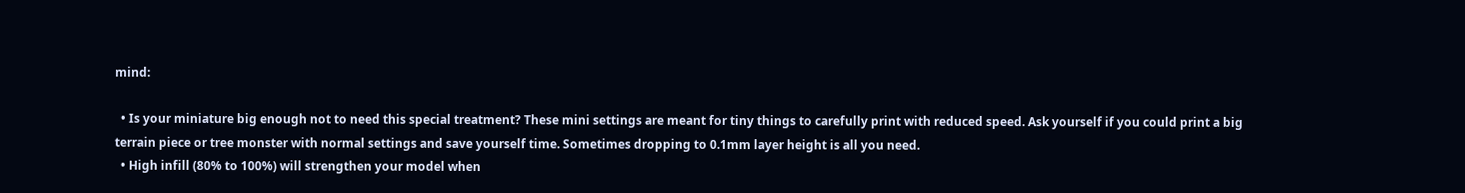mind:

  • Is your miniature big enough not to need this special treatment? These mini settings are meant for tiny things to carefully print with reduced speed. Ask yourself if you could print a big terrain piece or tree monster with normal settings and save yourself time. Sometimes dropping to 0.1mm layer height is all you need.
  • High infill (80% to 100%) will strengthen your model when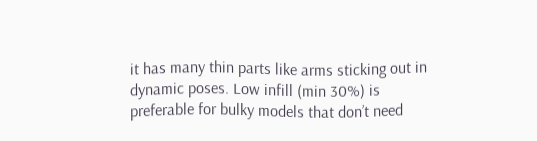it has many thin parts like arms sticking out in dynamic poses. Low infill (min 30%) is preferable for bulky models that don’t need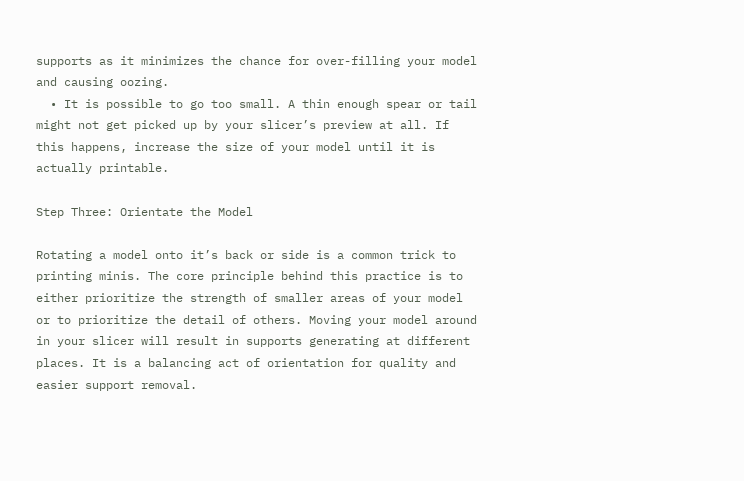supports as it minimizes the chance for over-filling your model and causing oozing.
  • It is possible to go too small. A thin enough spear or tail might not get picked up by your slicer’s preview at all. If this happens, increase the size of your model until it is actually printable.

Step Three: Orientate the Model

Rotating a model onto it’s back or side is a common trick to printing minis. The core principle behind this practice is to either prioritize the strength of smaller areas of your model or to prioritize the detail of others. Moving your model around in your slicer will result in supports generating at different places. It is a balancing act of orientation for quality and easier support removal.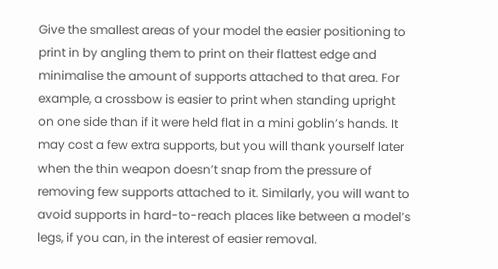Give the smallest areas of your model the easier positioning to print in by angling them to print on their flattest edge and minimalise the amount of supports attached to that area. For example, a crossbow is easier to print when standing upright on one side than if it were held flat in a mini goblin’s hands. It may cost a few extra supports, but you will thank yourself later when the thin weapon doesn’t snap from the pressure of removing few supports attached to it. Similarly, you will want to avoid supports in hard-to-reach places like between a model’s legs, if you can, in the interest of easier removal.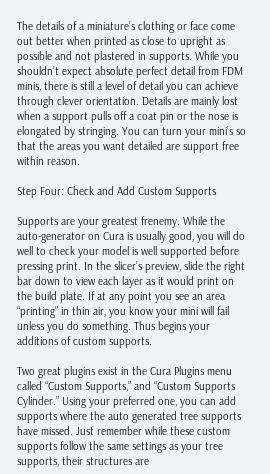The details of a miniature’s clothing or face come out better when printed as close to upright as possible and not plastered in supports. While you shouldn’t expect absolute perfect detail from FDM minis, there is still a level of detail you can achieve through clever orientation. Details are mainly lost when a support pulls off a coat pin or the nose is elongated by stringing. You can turn your mini’s so that the areas you want detailed are support free within reason.

Step Four: Check and Add Custom Supports

Supports are your greatest frenemy. While the auto-generator on Cura is usually good, you will do well to check your model is well supported before pressing print. In the slicer’s preview, slide the right bar down to view each layer as it would print on the build plate. If at any point you see an area “printing” in thin air, you know your mini will fail unless you do something. Thus begins your additions of custom supports.

Two great plugins exist in the Cura Plugins menu called “Custom Supports,” and “Custom Supports Cylinder.” Using your preferred one, you can add supports where the auto generated tree supports have missed. Just remember while these custom supports follow the same settings as your tree supports, their structures are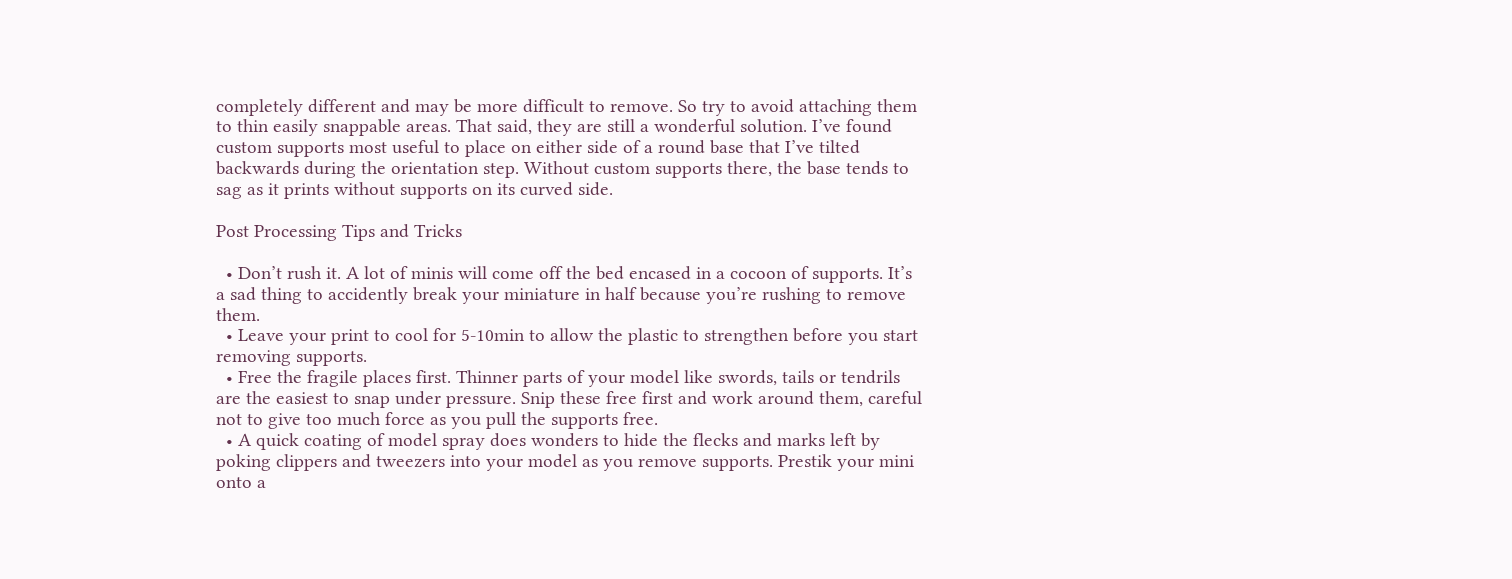completely different and may be more difficult to remove. So try to avoid attaching them to thin easily snappable areas. That said, they are still a wonderful solution. I’ve found custom supports most useful to place on either side of a round base that I’ve tilted backwards during the orientation step. Without custom supports there, the base tends to sag as it prints without supports on its curved side.

Post Processing Tips and Tricks

  • Don’t rush it. A lot of minis will come off the bed encased in a cocoon of supports. It’s a sad thing to accidently break your miniature in half because you’re rushing to remove them.
  • Leave your print to cool for 5-10min to allow the plastic to strengthen before you start removing supports.
  • Free the fragile places first. Thinner parts of your model like swords, tails or tendrils are the easiest to snap under pressure. Snip these free first and work around them, careful not to give too much force as you pull the supports free.
  • A quick coating of model spray does wonders to hide the flecks and marks left by poking clippers and tweezers into your model as you remove supports. Prestik your mini onto a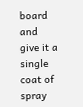board and give it a single coat of spray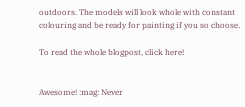outdoors. The models will look whole with constant colouring and be ready for painting if you so choose.

To read the whole blogpost, click here!


Awesome! :mag: Never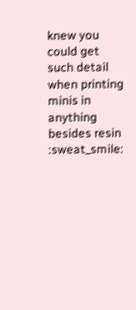knew you could get such detail when printing minis in anything besides resin :sweat_smile: